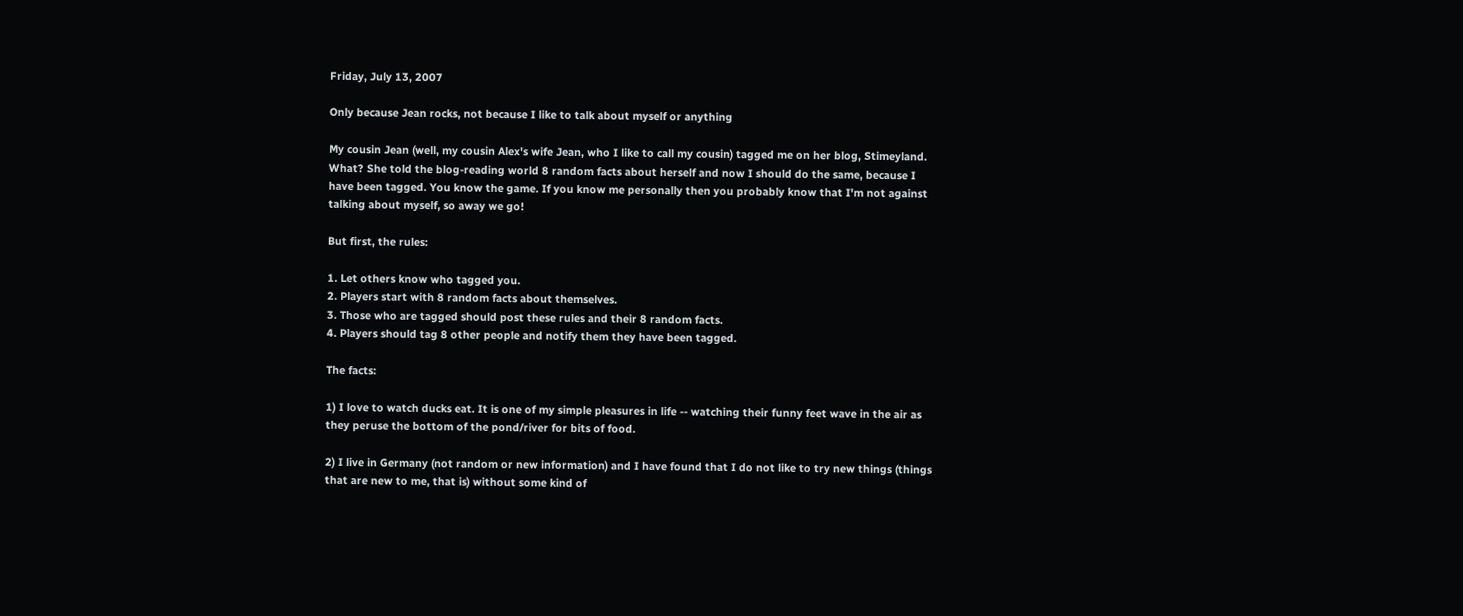Friday, July 13, 2007

Only because Jean rocks, not because I like to talk about myself or anything

My cousin Jean (well, my cousin Alex's wife Jean, who I like to call my cousin) tagged me on her blog, Stimeyland. What? She told the blog-reading world 8 random facts about herself and now I should do the same, because I have been tagged. You know the game. If you know me personally then you probably know that I'm not against talking about myself, so away we go!

But first, the rules:

1. Let others know who tagged you.
2. Players start with 8 random facts about themselves.
3. Those who are tagged should post these rules and their 8 random facts.
4. Players should tag 8 other people and notify them they have been tagged.

The facts:

1) I love to watch ducks eat. It is one of my simple pleasures in life -- watching their funny feet wave in the air as they peruse the bottom of the pond/river for bits of food.

2) I live in Germany (not random or new information) and I have found that I do not like to try new things (things that are new to me, that is) without some kind of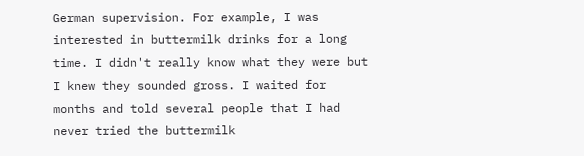German supervision. For example, I was interested in buttermilk drinks for a long time. I didn't really know what they were but I knew they sounded gross. I waited for months and told several people that I had never tried the buttermilk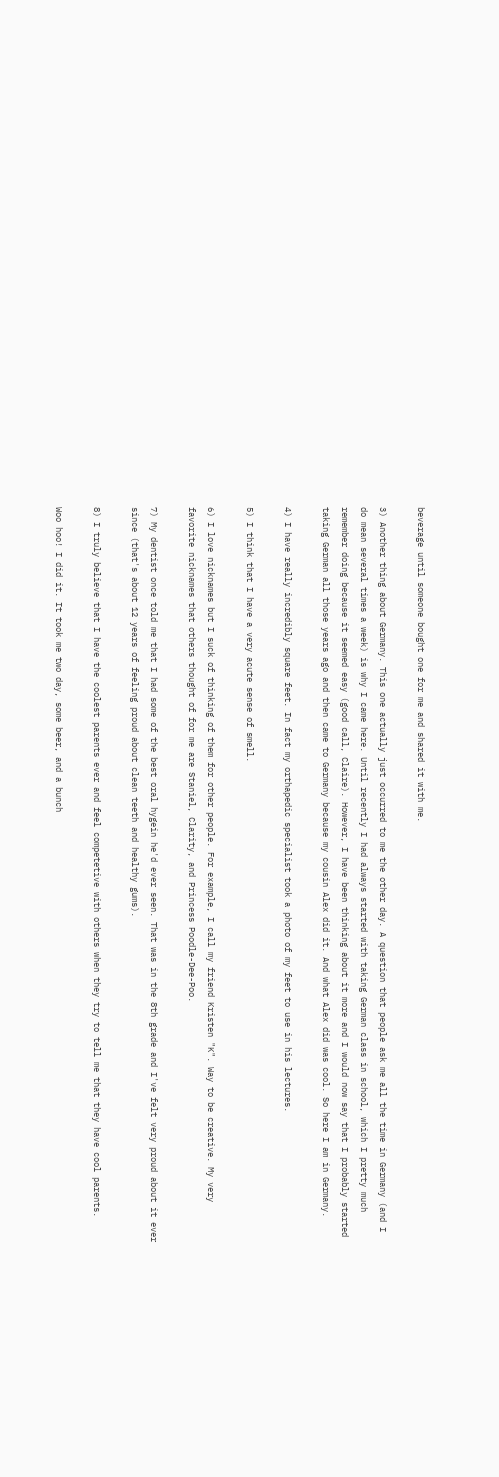beverage until someone bought one for me and shared it with me.

3) Another thing about Germany. This one actually just occurred to me the other day. A question that people ask me all the time in Germany (and I do mean several times a week) is why I came here. Until recently I had always started with taking German class in school, which I pretty much remember doing because it seemed easy (good call, Claire). However, I have been thinking about it more and I would now say that I probably started taking German all those years ago and then came to Germany because my cousin Alex did it. And what Alex did was cool. So here I am in Germany.

4) I have really incredibly square feet. In fact my orthapedic specialist took a photo of my feet to use in his lectures.

5) I think that I have a very acute sense of smell.

6) I love nicknames but I suck of thinking of them for other people. For example, I call my friend Kristen "K". Way to be creative. My very favorite nicknames that others thought of for me are Staniel, Clarity, and Princess Poodle-Dee-Poo.

7) My dentist once told me that I had some of the best oral hygein he'd ever seen. That was in the 8th grade and I've felt very proud about it ever since (that's about 12 years of feeling proud about clean teeth and healthy gums).

8) I truly believe that I have the coolest parents ever and feel competetive with others when they try to tell me that they have cool parents.

Woo hoo! I did it. It took me two day, some beer, and a bunch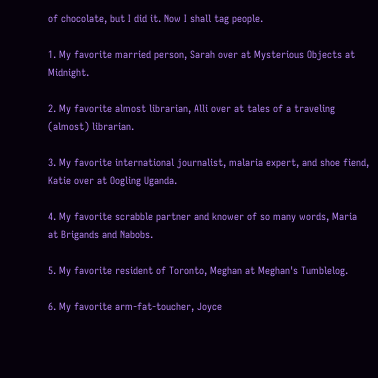of chocolate, but I did it. Now I shall tag people.

1. My favorite married person, Sarah over at Mysterious Objects at Midnight.

2. My favorite almost librarian, Alli over at tales of a traveling (almost) librarian.

3. My favorite international journalist, malaria expert, and shoe fiend, Katie over at Oogling Uganda.

4. My favorite scrabble partner and knower of so many words, Maria at Brigands and Nabobs.

5. My favorite resident of Toronto, Meghan at Meghan's Tumblelog.

6. My favorite arm-fat-toucher, Joyce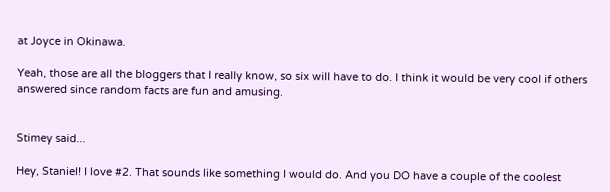at Joyce in Okinawa.

Yeah, those are all the bloggers that I really know, so six will have to do. I think it would be very cool if others answered since random facts are fun and amusing.


Stimey said...

Hey, Staniel! I love #2. That sounds like something I would do. And you DO have a couple of the coolest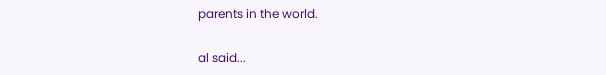parents in the world.

al said...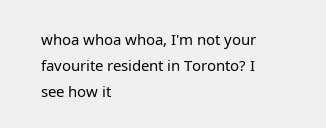whoa whoa whoa, I'm not your favourite resident in Toronto? I see how it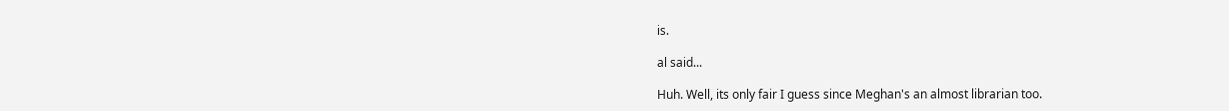is.

al said...

Huh. Well, its only fair I guess since Meghan's an almost librarian too.